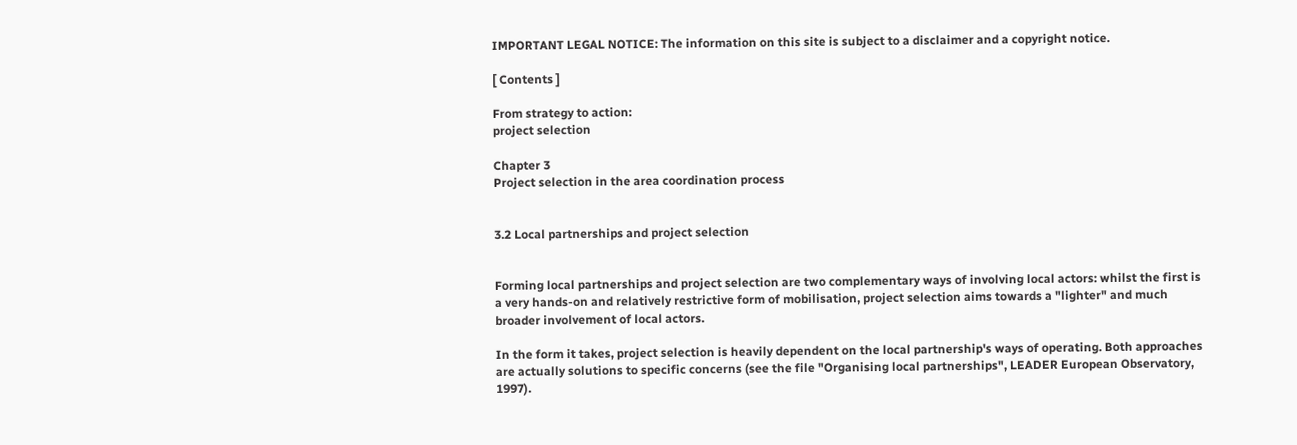IMPORTANT LEGAL NOTICE: The information on this site is subject to a disclaimer and a copyright notice.

[ Contents ]

From strategy to action:
project selection

Chapter 3
Project selection in the area coordination process


3.2 Local partnerships and project selection


Forming local partnerships and project selection are two complementary ways of involving local actors: whilst the first is a very hands-on and relatively restrictive form of mobilisation, project selection aims towards a "lighter" and much broader involvement of local actors.

In the form it takes, project selection is heavily dependent on the local partnership's ways of operating. Both approaches are actually solutions to specific concerns (see the file "Organising local partnerships", LEADER European Observatory, 1997).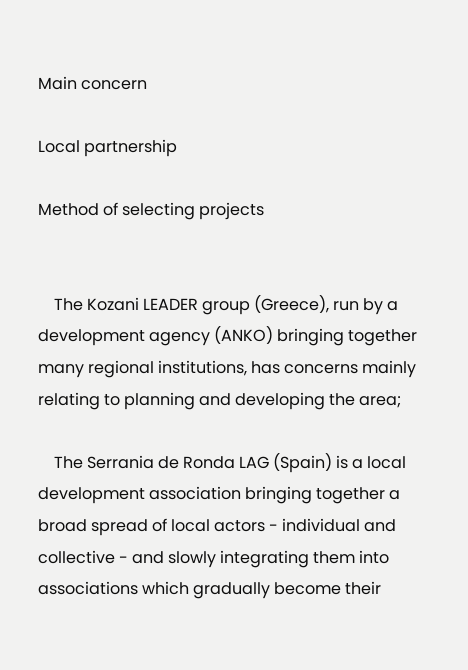Main concern

Local partnership

Method of selecting projects


    The Kozani LEADER group (Greece), run by a development agency (ANKO) bringing together many regional institutions, has concerns mainly relating to planning and developing the area;

    The Serrania de Ronda LAG (Spain) is a local development association bringing together a broad spread of local actors - individual and collective - and slowly integrating them into associations which gradually become their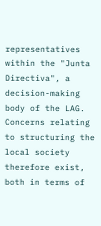representatives within the "Junta Directiva", a decision-making body of the LAG. Concerns relating to structuring the local society therefore exist, both in terms of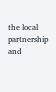the local partnership and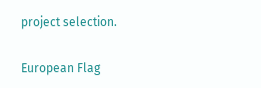project selection.

European Flag